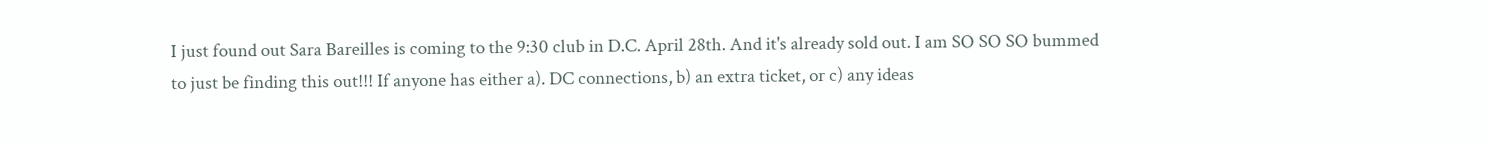I just found out Sara Bareilles is coming to the 9:30 club in D.C. April 28th. And it's already sold out. I am SO SO SO bummed to just be finding this out!!! If anyone has either a). DC connections, b) an extra ticket, or c) any ideas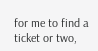for me to find a ticket or two,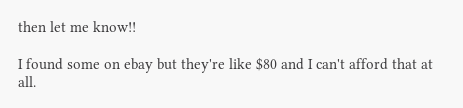then let me know!!

I found some on ebay but they're like $80 and I can't afford that at all.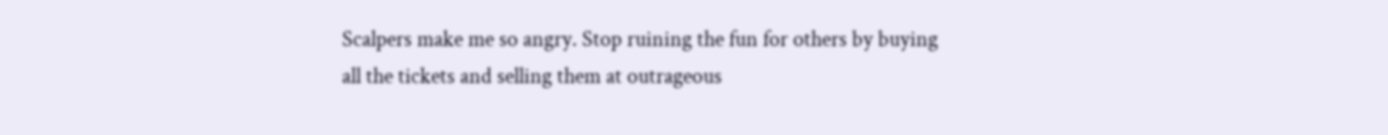Scalpers make me so angry. Stop ruining the fun for others by buying all the tickets and selling them at outrageous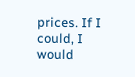prices. If I could, I would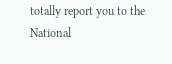totally report you to the National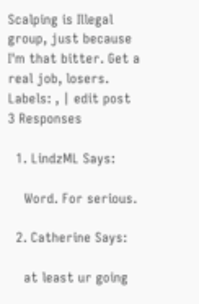Scalping is Illegal group, just because I'm that bitter. Get a real job, losers.
Labels: , | edit post
3 Responses

  1. LindzML Says:

    Word. For serious.

  2. Catherine Says:

    at least ur going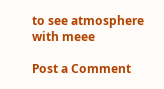to see atmosphere with meee

Post a Comment